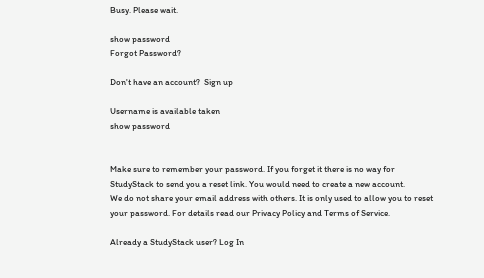Busy. Please wait.

show password
Forgot Password?

Don't have an account?  Sign up

Username is available taken
show password


Make sure to remember your password. If you forget it there is no way for StudyStack to send you a reset link. You would need to create a new account.
We do not share your email address with others. It is only used to allow you to reset your password. For details read our Privacy Policy and Terms of Service.

Already a StudyStack user? Log In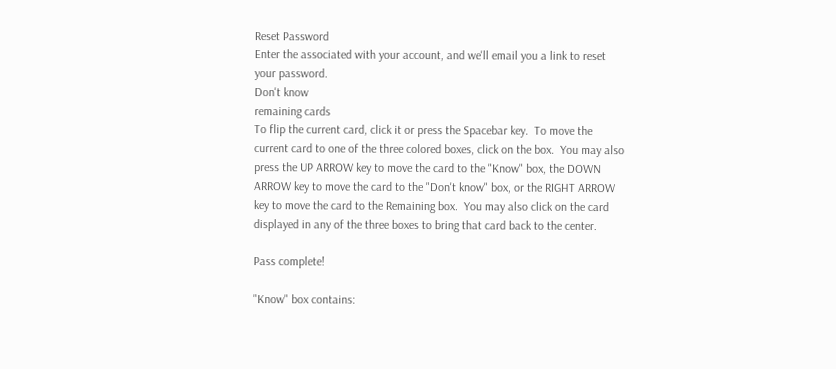Reset Password
Enter the associated with your account, and we'll email you a link to reset your password.
Don't know
remaining cards
To flip the current card, click it or press the Spacebar key.  To move the current card to one of the three colored boxes, click on the box.  You may also press the UP ARROW key to move the card to the "Know" box, the DOWN ARROW key to move the card to the "Don't know" box, or the RIGHT ARROW key to move the card to the Remaining box.  You may also click on the card displayed in any of the three boxes to bring that card back to the center.

Pass complete!

"Know" box contains: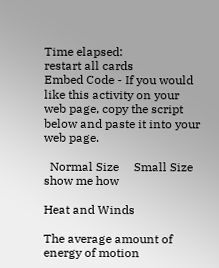Time elapsed:
restart all cards
Embed Code - If you would like this activity on your web page, copy the script below and paste it into your web page.

  Normal Size     Small Size show me how

Heat and Winds

The average amount of energy of motion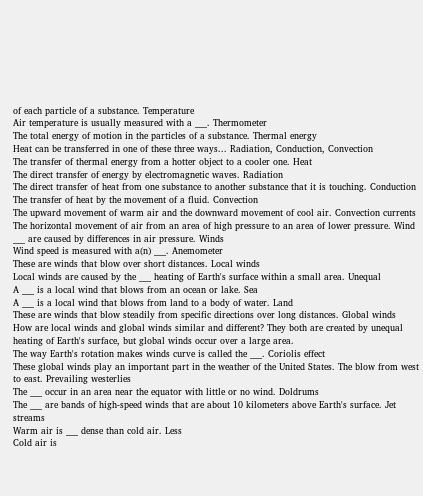of each particle of a substance. Temperature
Air temperature is usually measured with a ___. Thermometer
The total energy of motion in the particles of a substance. Thermal energy
Heat can be transferred in one of these three ways... Radiation, Conduction, Convection
The transfer of thermal energy from a hotter object to a cooler one. Heat
The direct transfer of energy by electromagnetic waves. Radiation
The direct transfer of heat from one substance to another substance that it is touching. Conduction
The transfer of heat by the movement of a fluid. Convection
The upward movement of warm air and the downward movement of cool air. Convection currents
The horizontal movement of air from an area of high pressure to an area of lower pressure. Wind
___ are caused by differences in air pressure. Winds
Wind speed is measured with a(n) ___. Anemometer
These are winds that blow over short distances. Local winds
Local winds are caused by the ___ heating of Earth's surface within a small area. Unequal
A ___ is a local wind that blows from an ocean or lake. Sea
A ___ is a local wind that blows from land to a body of water. Land
These are winds that blow steadily from specific directions over long distances. Global winds
How are local winds and global winds similar and different? They both are created by unequal heating of Earth's surface, but global winds occur over a large area.
The way Earth's rotation makes winds curve is called the ___. Coriolis effect
These global winds play an important part in the weather of the United States. The blow from west to east. Prevailing westerlies
The ___ occur in an area near the equator with little or no wind. Doldrums
The ___ are bands of high-speed winds that are about 10 kilometers above Earth's surface. Jet streams
Warm air is ___ dense than cold air. Less
Cold air is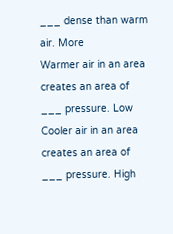___ dense than warm air. More
Warmer air in an area creates an area of ___ pressure. Low
Cooler air in an area creates an area of ___ pressure. High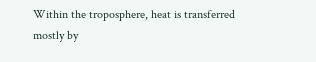Within the troposphere, heat is transferred mostly by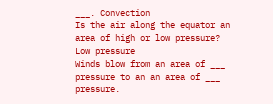___. Convection
Is the air along the equator an area of high or low pressure? Low pressure
Winds blow from an area of ___ pressure to an an area of ___ pressure.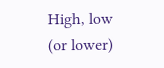High, low (or lower)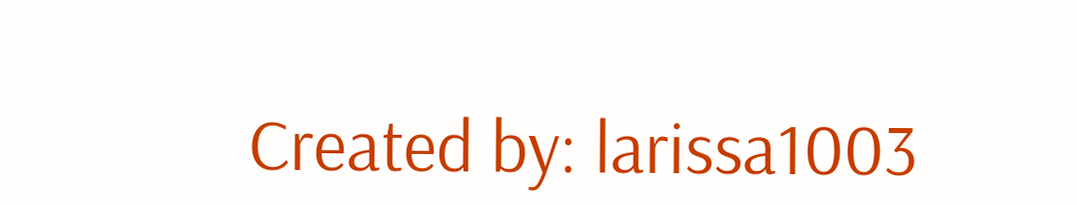Created by: larissa1003